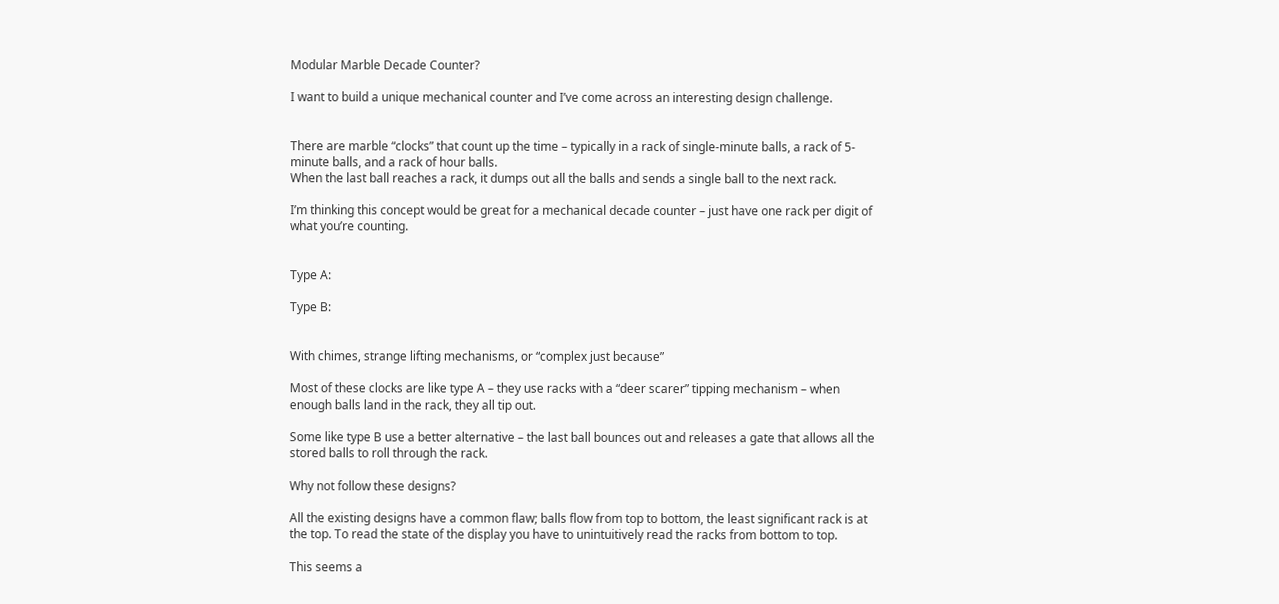Modular Marble Decade Counter?

I want to build a unique mechanical counter and I’ve come across an interesting design challenge.


There are marble “clocks” that count up the time – typically in a rack of single-minute balls, a rack of 5-minute balls, and a rack of hour balls.
When the last ball reaches a rack, it dumps out all the balls and sends a single ball to the next rack.

I’m thinking this concept would be great for a mechanical decade counter – just have one rack per digit of what you’re counting.


Type A:

Type B:


With chimes, strange lifting mechanisms, or “complex just because”

Most of these clocks are like type A – they use racks with a “deer scarer” tipping mechanism – when enough balls land in the rack, they all tip out.

Some like type B use a better alternative – the last ball bounces out and releases a gate that allows all the stored balls to roll through the rack.

Why not follow these designs?

All the existing designs have a common flaw; balls flow from top to bottom, the least significant rack is at the top. To read the state of the display you have to unintuitively read the racks from bottom to top.

This seems a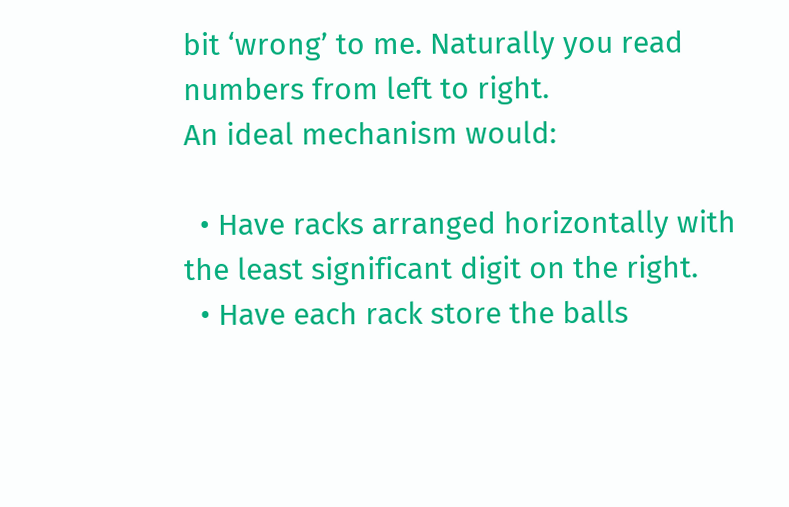bit ‘wrong’ to me. Naturally you read numbers from left to right.
An ideal mechanism would:

  • Have racks arranged horizontally with the least significant digit on the right.
  • Have each rack store the balls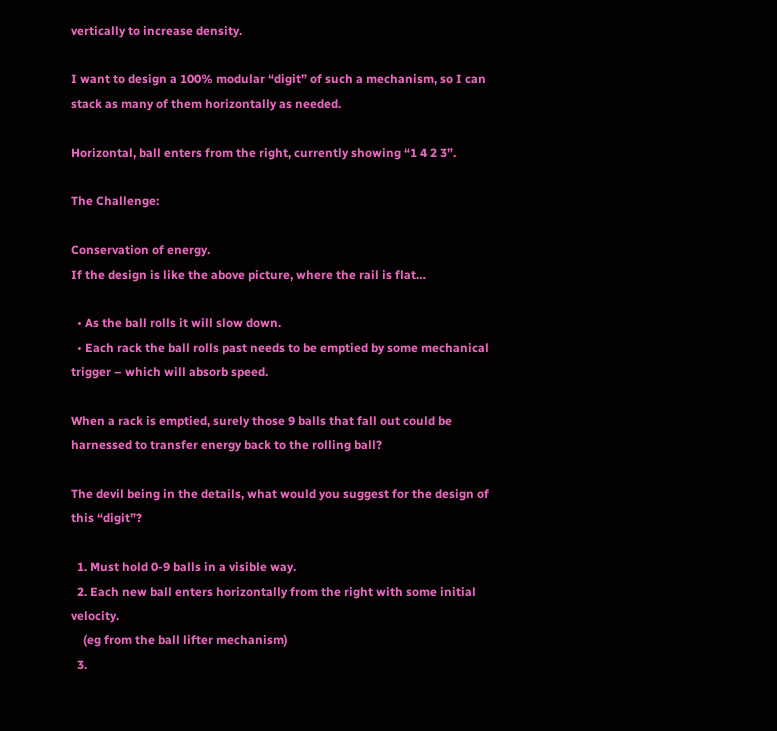vertically to increase density.

I want to design a 100% modular “digit” of such a mechanism, so I can stack as many of them horizontally as needed.

Horizontal, ball enters from the right, currently showing “1 4 2 3”.

The Challenge:

Conservation of energy.
If the design is like the above picture, where the rail is flat…

  • As the ball rolls it will slow down.
  • Each rack the ball rolls past needs to be emptied by some mechanical trigger – which will absorb speed.

When a rack is emptied, surely those 9 balls that fall out could be harnessed to transfer energy back to the rolling ball?

The devil being in the details, what would you suggest for the design of this “digit”?

  1. Must hold 0-9 balls in a visible way.
  2. Each new ball enters horizontally from the right with some initial velocity.
    (eg from the ball lifter mechanism)
  3.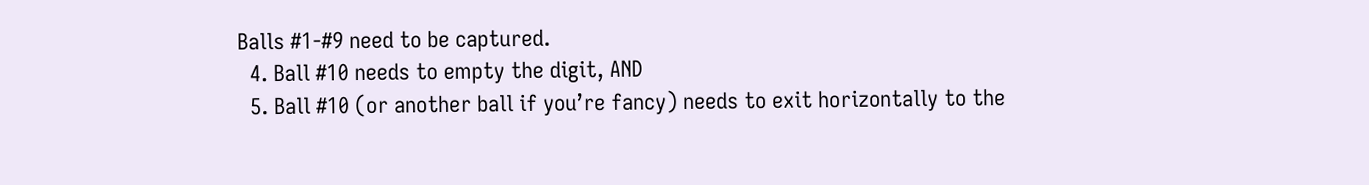Balls #1-#9 need to be captured.
  4. Ball #10 needs to empty the digit, AND
  5. Ball #10 (or another ball if you’re fancy) needs to exit horizontally to the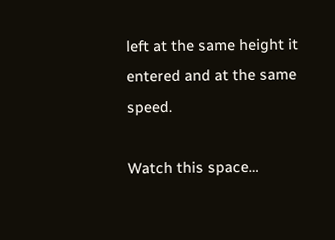left at the same height it entered and at the same speed.

Watch this space…